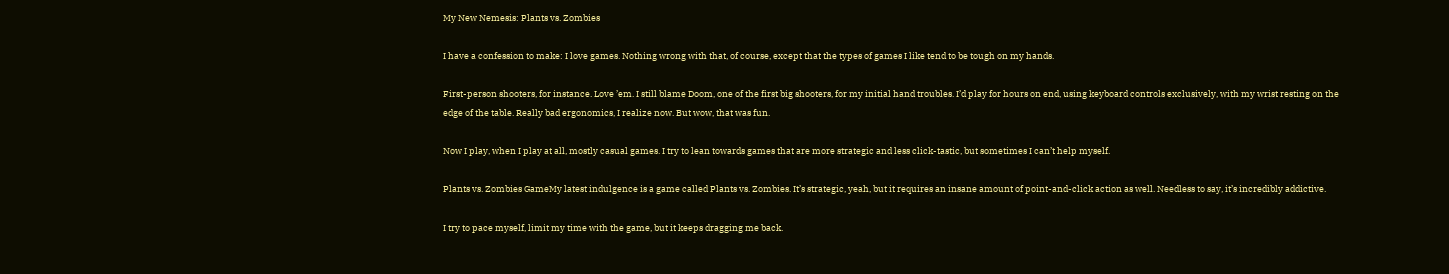My New Nemesis: Plants vs. Zombies

I have a confession to make: I love games. Nothing wrong with that, of course, except that the types of games I like tend to be tough on my hands.

First-person shooters, for instance. Love ’em. I still blame Doom, one of the first big shooters, for my initial hand troubles. I’d play for hours on end, using keyboard controls exclusively, with my wrist resting on the edge of the table. Really bad ergonomics, I realize now. But wow, that was fun.

Now I play, when I play at all, mostly casual games. I try to lean towards games that are more strategic and less click-tastic, but sometimes I can’t help myself.

Plants vs. Zombies GameMy latest indulgence is a game called Plants vs. Zombies. It’s strategic, yeah, but it requires an insane amount of point-and-click action as well. Needless to say, it’s incredibly addictive.

I try to pace myself, limit my time with the game, but it keeps dragging me back.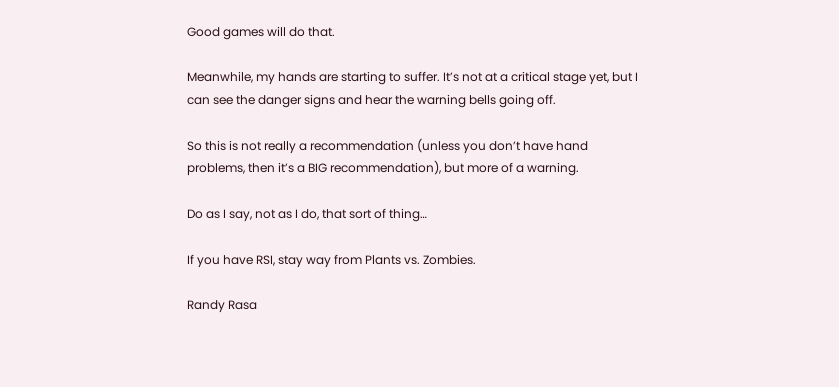Good games will do that.

Meanwhile, my hands are starting to suffer. It’s not at a critical stage yet, but I can see the danger signs and hear the warning bells going off.

So this is not really a recommendation (unless you don’t have hand problems, then it’s a BIG recommendation), but more of a warning.

Do as I say, not as I do, that sort of thing…

If you have RSI, stay way from Plants vs. Zombies.

Randy Rasa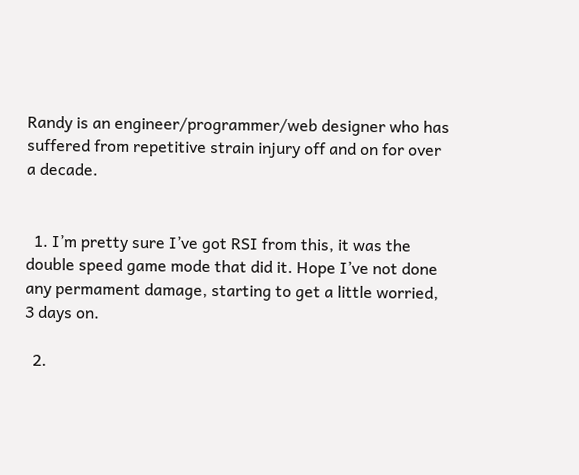Randy is an engineer/programmer/web designer who has suffered from repetitive strain injury off and on for over a decade.


  1. I’m pretty sure I’ve got RSI from this, it was the double speed game mode that did it. Hope I’ve not done any permament damage, starting to get a little worried, 3 days on.

  2.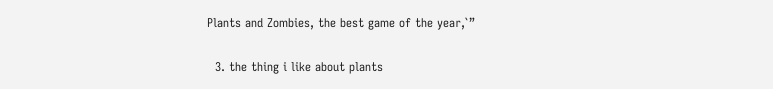Plants and Zombies, the best game of the year,`”

  3. the thing i like about plants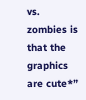vs. zombies is that the graphics are cute*”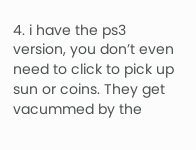4. i have the ps3 version, you don’t even need to click to pick up sun or coins. They get vacummed by the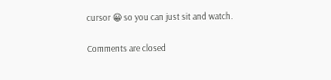cursor 😀 so you can just sit and watch.

Comments are closed